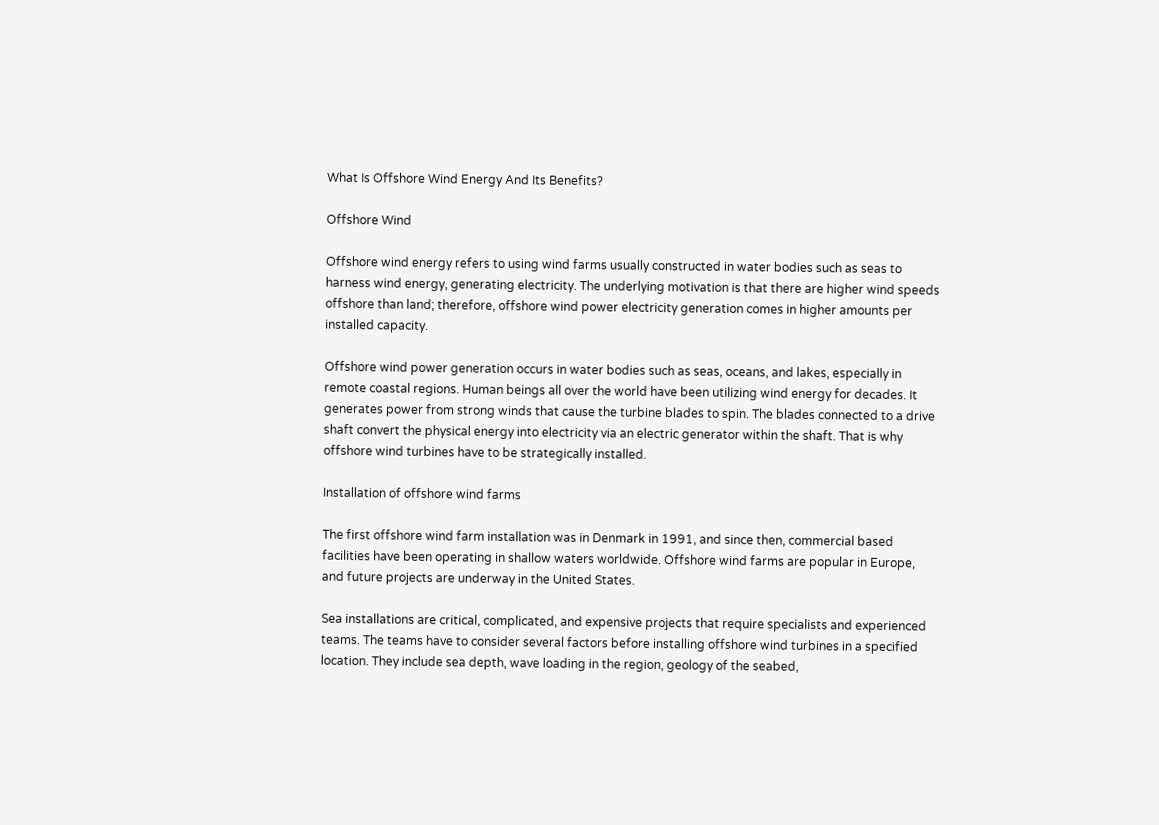What Is Offshore Wind Energy And Its Benefits?

Offshore Wind

Offshore wind energy refers to using wind farms usually constructed in water bodies such as seas to harness wind energy, generating electricity. The underlying motivation is that there are higher wind speeds offshore than land; therefore, offshore wind power electricity generation comes in higher amounts per installed capacity.

Offshore wind power generation occurs in water bodies such as seas, oceans, and lakes, especially in remote coastal regions. Human beings all over the world have been utilizing wind energy for decades. It generates power from strong winds that cause the turbine blades to spin. The blades connected to a drive shaft convert the physical energy into electricity via an electric generator within the shaft. That is why offshore wind turbines have to be strategically installed.

Installation of offshore wind farms

The first offshore wind farm installation was in Denmark in 1991, and since then, commercial based facilities have been operating in shallow waters worldwide. Offshore wind farms are popular in Europe, and future projects are underway in the United States.

Sea installations are critical, complicated, and expensive projects that require specialists and experienced teams. The teams have to consider several factors before installing offshore wind turbines in a specified location. They include sea depth, wave loading in the region, geology of the seabed,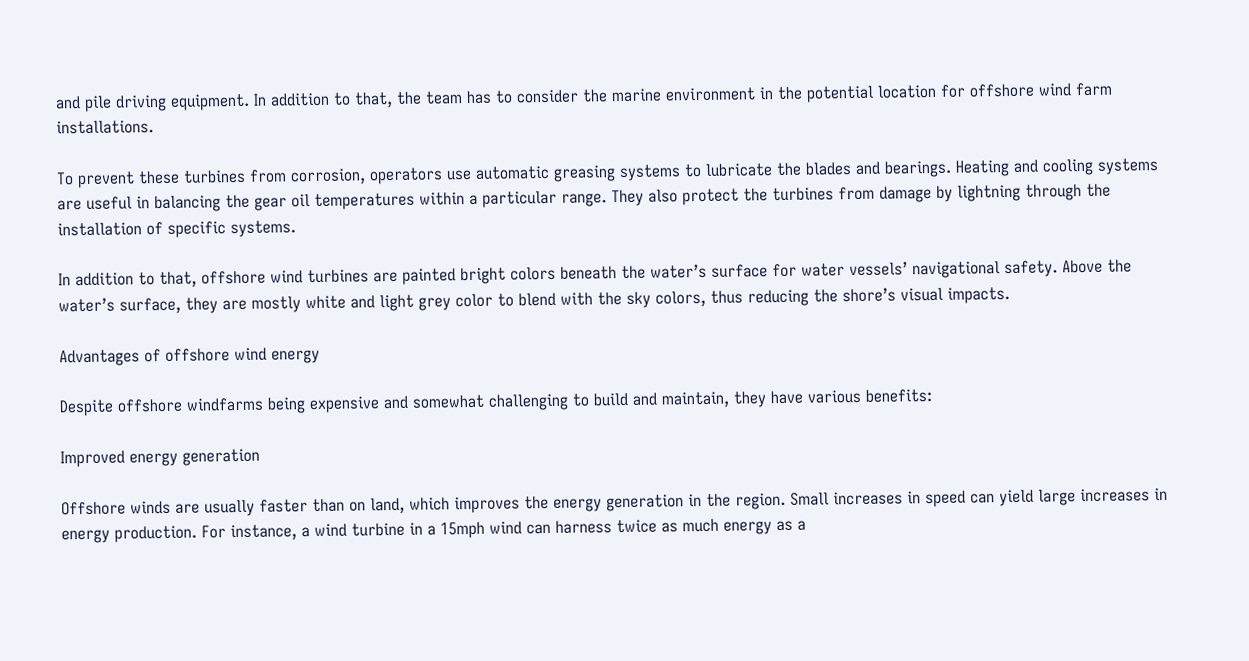and pile driving equipment. In addition to that, the team has to consider the marine environment in the potential location for offshore wind farm installations.

To prevent these turbines from corrosion, operators use automatic greasing systems to lubricate the blades and bearings. Heating and cooling systems are useful in balancing the gear oil temperatures within a particular range. They also protect the turbines from damage by lightning through the installation of specific systems.

In addition to that, offshore wind turbines are painted bright colors beneath the water’s surface for water vessels’ navigational safety. Above the water’s surface, they are mostly white and light grey color to blend with the sky colors, thus reducing the shore’s visual impacts.

Advantages of offshore wind energy

Despite offshore windfarms being expensive and somewhat challenging to build and maintain, they have various benefits:

Improved energy generation

Offshore winds are usually faster than on land, which improves the energy generation in the region. Small increases in speed can yield large increases in energy production. For instance, a wind turbine in a 15mph wind can harness twice as much energy as a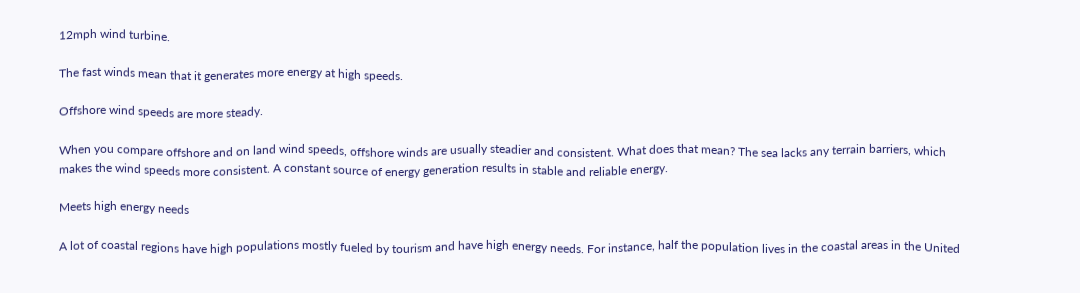12mph wind turbine.

The fast winds mean that it generates more energy at high speeds.

Offshore wind speeds are more steady.

When you compare offshore and on land wind speeds, offshore winds are usually steadier and consistent. What does that mean? The sea lacks any terrain barriers, which makes the wind speeds more consistent. A constant source of energy generation results in stable and reliable energy.

Meets high energy needs

A lot of coastal regions have high populations mostly fueled by tourism and have high energy needs. For instance, half the population lives in the coastal areas in the United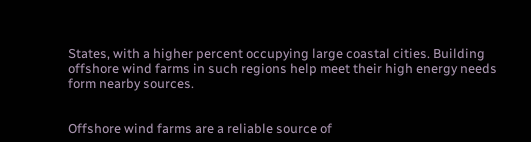States, with a higher percent occupying large coastal cities. Building offshore wind farms in such regions help meet their high energy needs form nearby sources.


Offshore wind farms are a reliable source of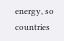energy, so countries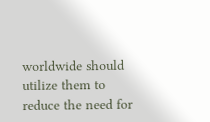worldwide should utilize them to reduce the need for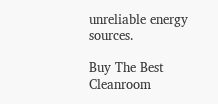unreliable energy sources.

Buy The Best Cleanroom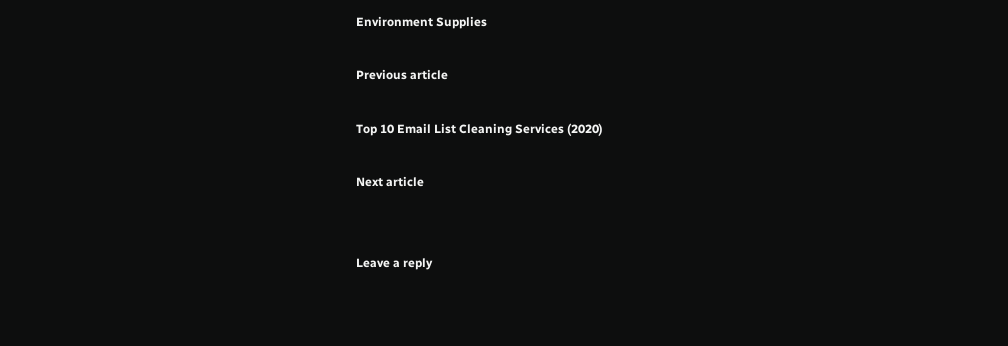Environment Supplies

Previous article

Top 10 Email List Cleaning Services (2020)

Next article


Leave a reply